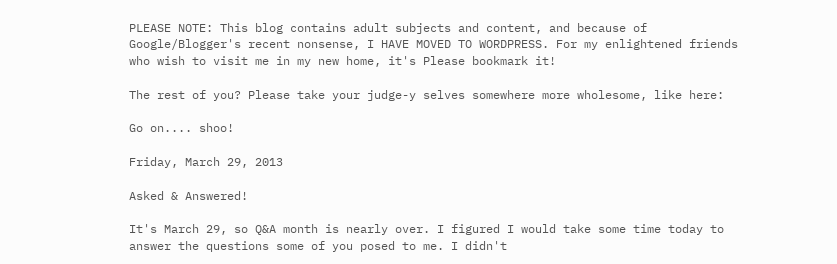PLEASE NOTE: This blog contains adult subjects and content, and because of Google/Blogger's recent nonsense, I HAVE MOVED TO WORDPRESS. For my enlightened friends who wish to visit me in my new home, it's Please bookmark it!

The rest of you? Please take your judge-y selves somewhere more wholesome, like here:

Go on.... shoo!

Friday, March 29, 2013

Asked & Answered!

It's March 29, so Q&A month is nearly over. I figured I would take some time today to answer the questions some of you posed to me. I didn't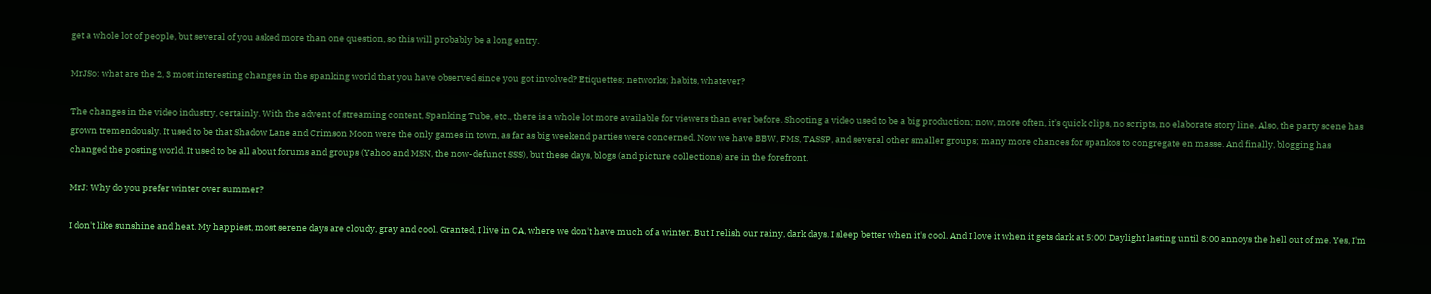get a whole lot of people, but several of you asked more than one question, so this will probably be a long entry.

MrJSo: what are the 2, 3 most interesting changes in the spanking world that you have observed since you got involved? Etiquettes; networks; habits, whatever?

The changes in the video industry, certainly. With the advent of streaming content, Spanking Tube, etc., there is a whole lot more available for viewers than ever before. Shooting a video used to be a big production; now, more often, it's quick clips, no scripts, no elaborate story line. Also, the party scene has grown tremendously. It used to be that Shadow Lane and Crimson Moon were the only games in town, as far as big weekend parties were concerned. Now we have BBW, FMS, TASSP, and several other smaller groups; many more chances for spankos to congregate en masse. And finally, blogging has changed the posting world. It used to be all about forums and groups (Yahoo and MSN, the now-defunct SSS), but these days, blogs (and picture collections) are in the forefront.

MrJ: Why do you prefer winter over summer?

I don't like sunshine and heat. My happiest, most serene days are cloudy, gray and cool. Granted, I live in CA, where we don't have much of a winter. But I relish our rainy, dark days. I sleep better when it's cool. And I love it when it gets dark at 5:00! Daylight lasting until 8:00 annoys the hell out of me. Yes, I'm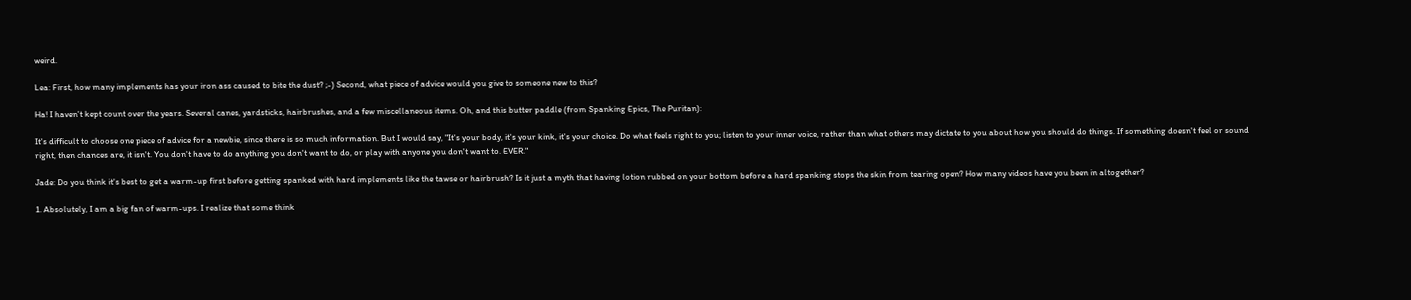weird.

Lea: First, how many implements has your iron ass caused to bite the dust? ;-) Second, what piece of advice would you give to someone new to this?

Ha! I haven't kept count over the years. Several canes, yardsticks, hairbrushes, and a few miscellaneous items. Oh, and this butter paddle (from Spanking Epics, The Puritan):

It's difficult to choose one piece of advice for a newbie, since there is so much information. But I would say, "It's your body, it's your kink, it's your choice. Do what feels right to you; listen to your inner voice, rather than what others may dictate to you about how you should do things. If something doesn't feel or sound right, then chances are, it isn't. You don't have to do anything you don't want to do, or play with anyone you don't want to. EVER."

Jade: Do you think it's best to get a warm-up first before getting spanked with hard implements like the tawse or hairbrush? Is it just a myth that having lotion rubbed on your bottom before a hard spanking stops the skin from tearing open? How many videos have you been in altogether?

1. Absolutely, I am a big fan of warm-ups. I realize that some think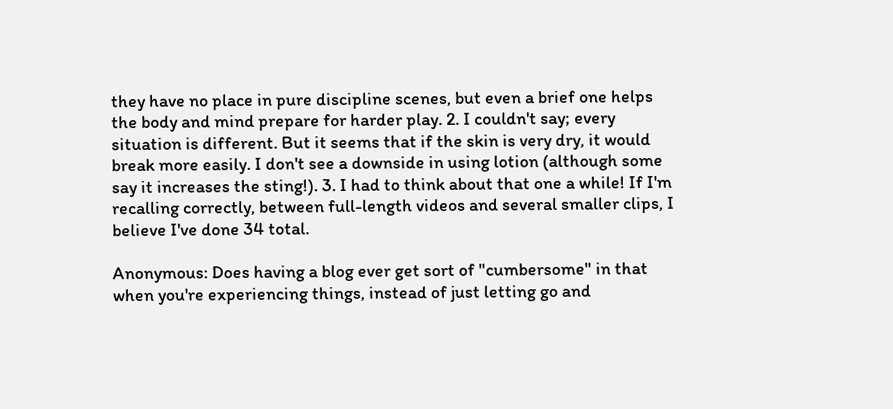they have no place in pure discipline scenes, but even a brief one helps the body and mind prepare for harder play. 2. I couldn't say; every situation is different. But it seems that if the skin is very dry, it would break more easily. I don't see a downside in using lotion (although some say it increases the sting!). 3. I had to think about that one a while! If I'm recalling correctly, between full-length videos and several smaller clips, I believe I've done 34 total.

Anonymous: Does having a blog ever get sort of "cumbersome" in that when you're experiencing things, instead of just letting go and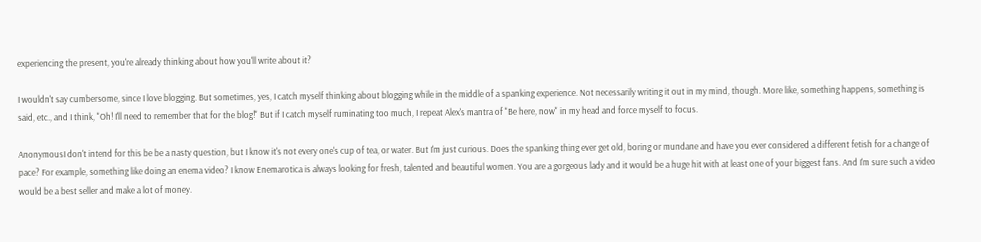experiencing the present, you're already thinking about how you'll write about it?

I wouldn't say cumbersome, since I love blogging. But sometimes, yes, I catch myself thinking about blogging while in the middle of a spanking experience. Not necessarily writing it out in my mind, though. More like, something happens, something is said, etc., and I think, "Oh! I'll need to remember that for the blog!" But if I catch myself ruminating too much, I repeat Alex's mantra of "Be here, now" in my head and force myself to focus.

AnonymousI don't intend for this be be a nasty question, but I know it's not every one's cup of tea, or water. But I'm just curious. Does the spanking thing ever get old, boring or mundane and have you ever considered a different fetish for a change of pace? For example, something like doing an enema video? I know Enemarotica is always looking for fresh, talented and beautiful women. You are a gorgeous lady and it would be a huge hit with at least one of your biggest fans. And I'm sure such a video would be a best seller and make a lot of money.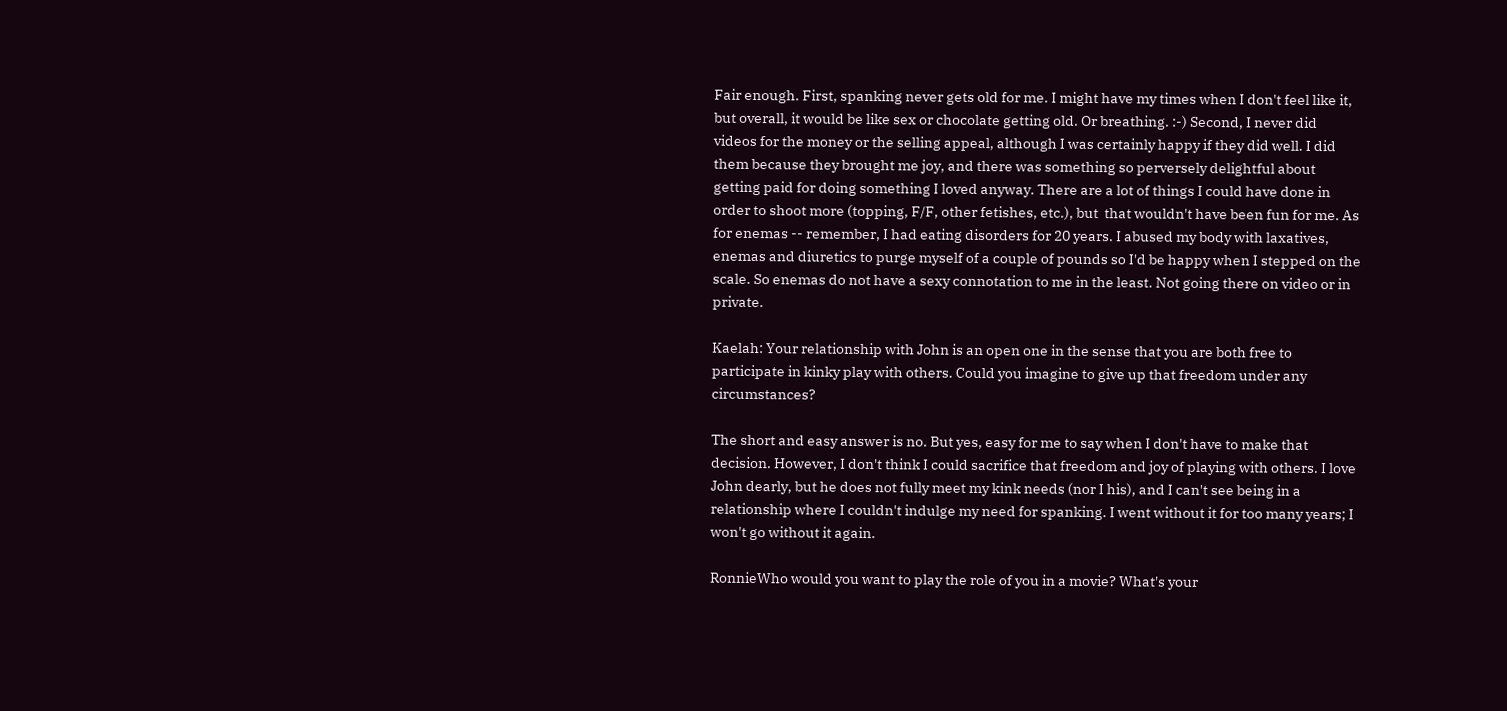Fair enough. First, spanking never gets old for me. I might have my times when I don't feel like it, but overall, it would be like sex or chocolate getting old. Or breathing. :-) Second, I never did videos for the money or the selling appeal, although I was certainly happy if they did well. I did them because they brought me joy, and there was something so perversely delightful about getting paid for doing something I loved anyway. There are a lot of things I could have done in order to shoot more (topping, F/F, other fetishes, etc.), but  that wouldn't have been fun for me. As for enemas -- remember, I had eating disorders for 20 years. I abused my body with laxatives, enemas and diuretics to purge myself of a couple of pounds so I'd be happy when I stepped on the scale. So enemas do not have a sexy connotation to me in the least. Not going there on video or in private.

Kaelah: Your relationship with John is an open one in the sense that you are both free to participate in kinky play with others. Could you imagine to give up that freedom under any circumstances?

The short and easy answer is no. But yes, easy for me to say when I don't have to make that decision. However, I don't think I could sacrifice that freedom and joy of playing with others. I love John dearly, but he does not fully meet my kink needs (nor I his), and I can't see being in a relationship where I couldn't indulge my need for spanking. I went without it for too many years; I won't go without it again.

RonnieWho would you want to play the role of you in a movie? What's your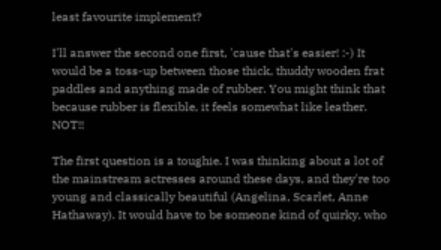least favourite implement?

I'll answer the second one first, 'cause that's easier! :-) It would be a toss-up between those thick, thuddy wooden frat paddles and anything made of rubber. You might think that because rubber is flexible, it feels somewhat like leather. NOT!!

The first question is a toughie. I was thinking about a lot of the mainstream actresses around these days, and they're too young and classically beautiful (Angelina, Scarlet, Anne Hathaway). It would have to be someone kind of quirky, who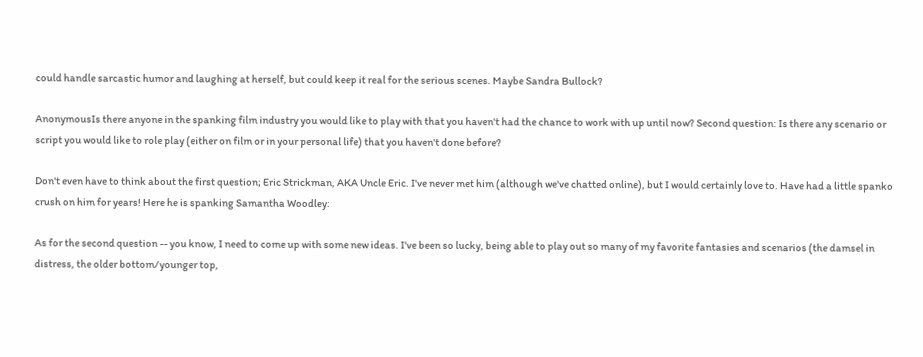could handle sarcastic humor and laughing at herself, but could keep it real for the serious scenes. Maybe Sandra Bullock?

AnonymousIs there anyone in the spanking film industry you would like to play with that you haven't had the chance to work with up until now? Second question: Is there any scenario or script you would like to role play (either on film or in your personal life) that you haven't done before?

Don't even have to think about the first question; Eric Strickman, AKA Uncle Eric. I've never met him (although we've chatted online), but I would certainly love to. Have had a little spanko crush on him for years! Here he is spanking Samantha Woodley:

As for the second question -- you know, I need to come up with some new ideas. I've been so lucky, being able to play out so many of my favorite fantasies and scenarios (the damsel in distress, the older bottom/younger top,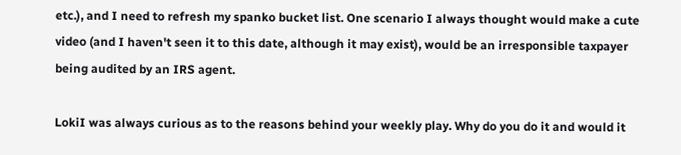etc.), and I need to refresh my spanko bucket list. One scenario I always thought would make a cute video (and I haven't seen it to this date, although it may exist), would be an irresponsible taxpayer being audited by an IRS agent.

LokiI was always curious as to the reasons behind your weekly play. Why do you do it and would it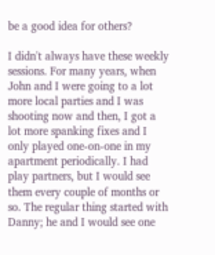be a good idea for others?

I didn't always have these weekly sessions. For many years, when John and I were going to a lot more local parties and I was shooting now and then, I got a lot more spanking fixes and I only played one-on-one in my apartment periodically. I had play partners, but I would see them every couple of months or so. The regular thing started with Danny; he and I would see one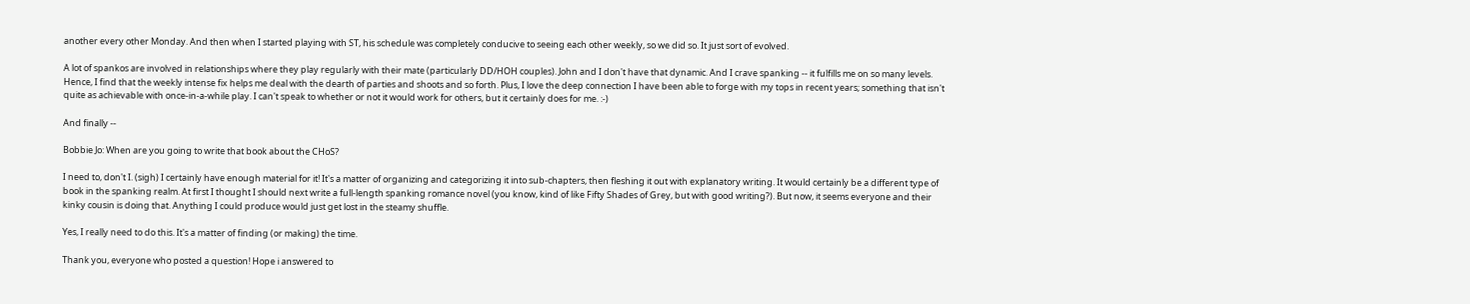another every other Monday. And then when I started playing with ST, his schedule was completely conducive to seeing each other weekly, so we did so. It just sort of evolved.

A lot of spankos are involved in relationships where they play regularly with their mate (particularly DD/HOH couples). John and I don't have that dynamic. And I crave spanking -- it fulfills me on so many levels. Hence, I find that the weekly intense fix helps me deal with the dearth of parties and shoots and so forth. Plus, I love the deep connection I have been able to forge with my tops in recent years; something that isn't quite as achievable with once-in-a-while play. I can't speak to whether or not it would work for others, but it certainly does for me. :-)

And finally --

Bobbie Jo: When are you going to write that book about the CHoS?

I need to, don't I. (sigh) I certainly have enough material for it! It's a matter of organizing and categorizing it into sub-chapters, then fleshing it out with explanatory writing. It would certainly be a different type of book in the spanking realm. At first I thought I should next write a full-length spanking romance novel (you know, kind of like Fifty Shades of Grey, but with good writing?). But now, it seems everyone and their kinky cousin is doing that. Anything I could produce would just get lost in the steamy shuffle.

Yes, I really need to do this. It's a matter of finding (or making) the time.

Thank you, everyone who posted a question! Hope i answered to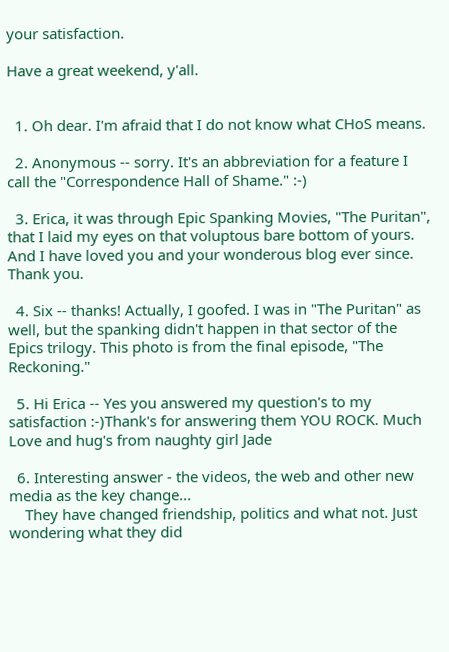your satisfaction.

Have a great weekend, y'all.


  1. Oh dear. I'm afraid that I do not know what CHoS means.

  2. Anonymous -- sorry. It's an abbreviation for a feature I call the "Correspondence Hall of Shame." :-)

  3. Erica, it was through Epic Spanking Movies, "The Puritan", that I laid my eyes on that voluptous bare bottom of yours. And I have loved you and your wonderous blog ever since. Thank you.

  4. Six -- thanks! Actually, I goofed. I was in "The Puritan" as well, but the spanking didn't happen in that sector of the Epics trilogy. This photo is from the final episode, "The Reckoning."

  5. Hi Erica -- Yes you answered my question's to my satisfaction :-)Thank's for answering them YOU ROCK. Much Love and hug's from naughty girl Jade

  6. Interesting answer - the videos, the web and other new media as the key change...
    They have changed friendship, politics and what not. Just wondering what they did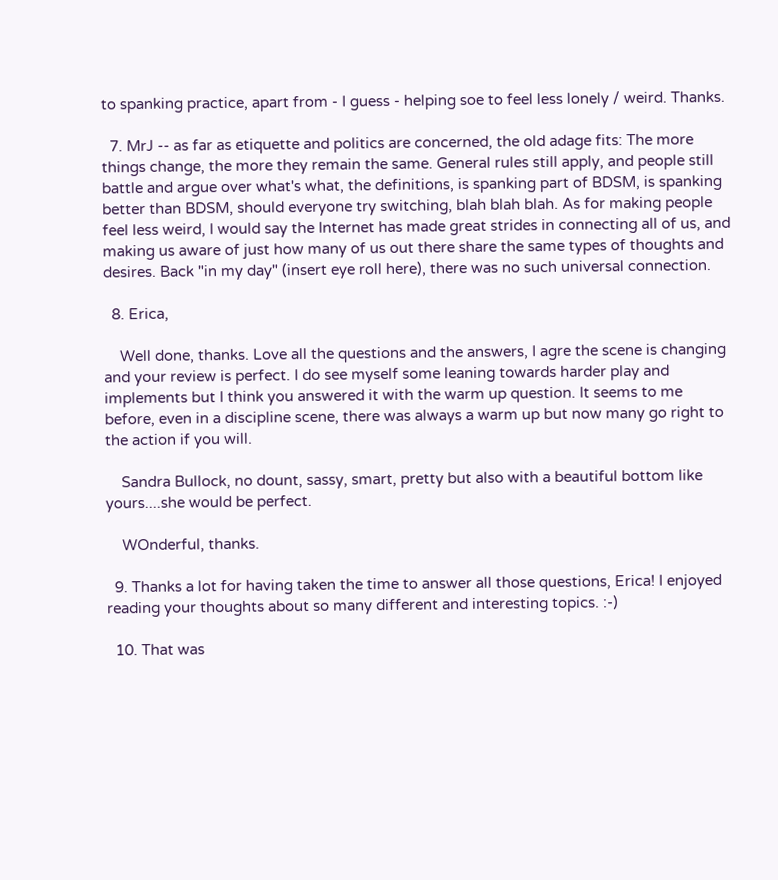to spanking practice, apart from - I guess - helping soe to feel less lonely / weird. Thanks.

  7. MrJ -- as far as etiquette and politics are concerned, the old adage fits: The more things change, the more they remain the same. General rules still apply, and people still battle and argue over what's what, the definitions, is spanking part of BDSM, is spanking better than BDSM, should everyone try switching, blah blah blah. As for making people feel less weird, I would say the Internet has made great strides in connecting all of us, and making us aware of just how many of us out there share the same types of thoughts and desires. Back "in my day" (insert eye roll here), there was no such universal connection.

  8. Erica,

    Well done, thanks. Love all the questions and the answers, I agre the scene is changing and your review is perfect. I do see myself some leaning towards harder play and implements but I think you answered it with the warm up question. It seems to me before, even in a discipline scene, there was always a warm up but now many go right to the action if you will.

    Sandra Bullock, no dount, sassy, smart, pretty but also with a beautiful bottom like yours....she would be perfect.

    WOnderful, thanks.

  9. Thanks a lot for having taken the time to answer all those questions, Erica! I enjoyed reading your thoughts about so many different and interesting topics. :-)

  10. That was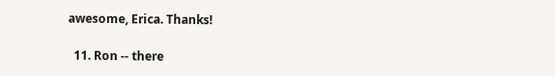awesome, Erica. Thanks!

  11. Ron -- there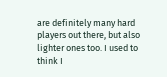are definitely many hard players out there, but also lighter ones too. I used to think I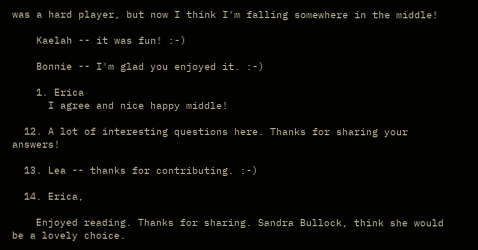was a hard player, but now I think I'm falling somewhere in the middle!

    Kaelah -- it was fun! :-)

    Bonnie -- I'm glad you enjoyed it. :-)

    1. Erica
      I agree and nice happy middle!

  12. A lot of interesting questions here. Thanks for sharing your answers!

  13. Lea -- thanks for contributing. :-)

  14. Erica,

    Enjoyed reading. Thanks for sharing. Sandra Bullock, think she would be a lovely choice.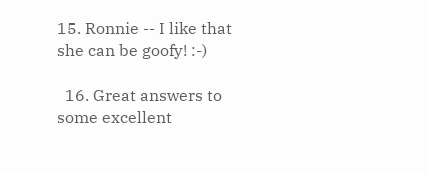15. Ronnie -- I like that she can be goofy! :-)

  16. Great answers to some excellent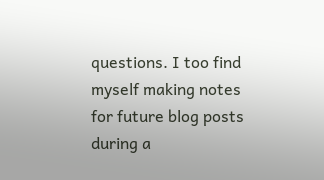questions. I too find myself making notes for future blog posts during a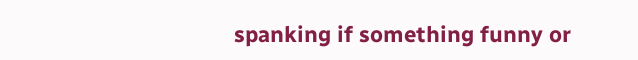spanking if something funny or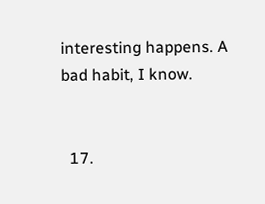interesting happens. A bad habit, I know.


  17.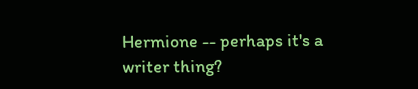Hermione -- perhaps it's a writer thing?